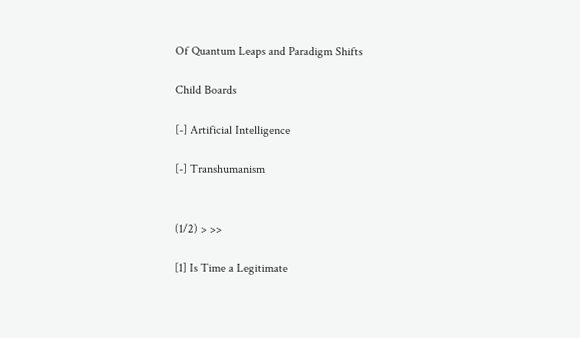Of Quantum Leaps and Paradigm Shifts

Child Boards

[-] Artificial Intelligence

[-] Transhumanism


(1/2) > >>

[1] Is Time a Legitimate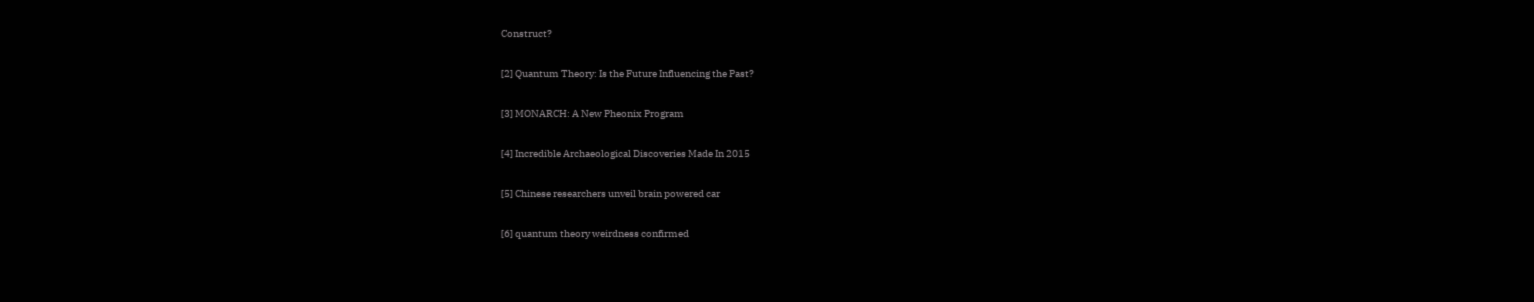Construct?

[2] Quantum Theory: Is the Future Influencing the Past?

[3] MONARCH: A New Pheonix Program

[4] Incredible Archaeological Discoveries Made In 2015

[5] Chinese researchers unveil brain powered car

[6] quantum theory weirdness confirmed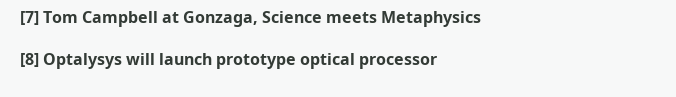[7] Tom Campbell at Gonzaga, Science meets Metaphysics

[8] Optalysys will launch prototype optical processor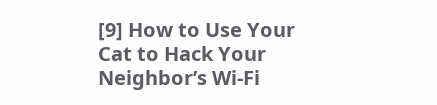[9] How to Use Your Cat to Hack Your Neighbor’s Wi-Fi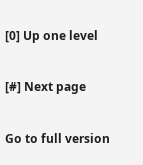[0] Up one level

[#] Next page

Go to full version